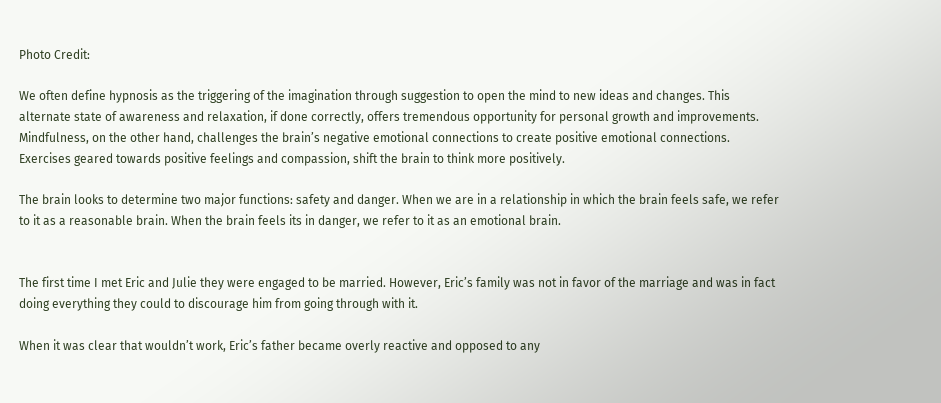Photo Credit:

We often define hypnosis as the triggering of the imagination through suggestion to open the mind to new ideas and changes. This alternate state of awareness and relaxation, if done correctly, offers tremendous opportunity for personal growth and improvements. Mindfulness, on the other hand, challenges the brain’s negative emotional connections to create positive emotional connections. Exercises geared towards positive feelings and compassion, shift the brain to think more positively.

The brain looks to determine two major functions: safety and danger. When we are in a relationship in which the brain feels safe, we refer to it as a reasonable brain. When the brain feels its in danger, we refer to it as an emotional brain.


The first time I met Eric and Julie they were engaged to be married. However, Eric’s family was not in favor of the marriage and was in fact doing everything they could to discourage him from going through with it.

When it was clear that wouldn’t work, Eric’s father became overly reactive and opposed to any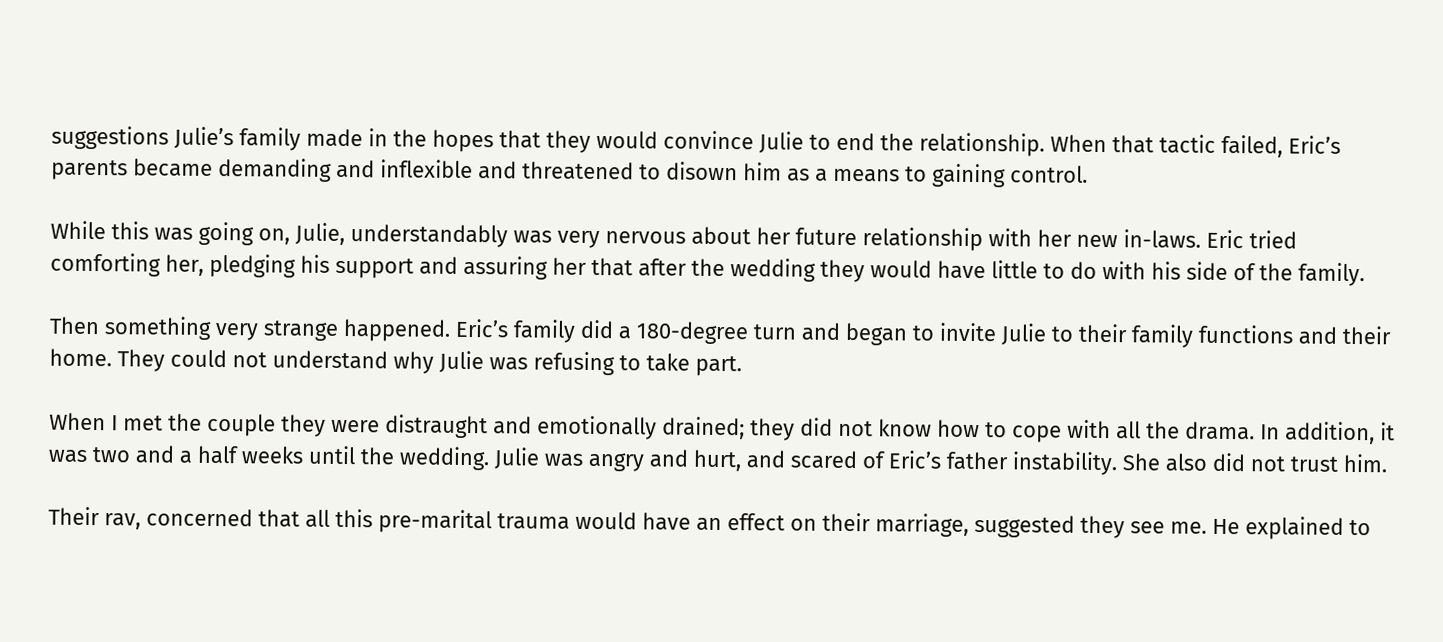suggestions Julie’s family made in the hopes that they would convince Julie to end the relationship. When that tactic failed, Eric’s parents became demanding and inflexible and threatened to disown him as a means to gaining control.

While this was going on, Julie, understandably was very nervous about her future relationship with her new in-laws. Eric tried comforting her, pledging his support and assuring her that after the wedding they would have little to do with his side of the family.

Then something very strange happened. Eric’s family did a 180-degree turn and began to invite Julie to their family functions and their home. They could not understand why Julie was refusing to take part.

When I met the couple they were distraught and emotionally drained; they did not know how to cope with all the drama. In addition, it was two and a half weeks until the wedding. Julie was angry and hurt, and scared of Eric’s father instability. She also did not trust him.

Their rav, concerned that all this pre-marital trauma would have an effect on their marriage, suggested they see me. He explained to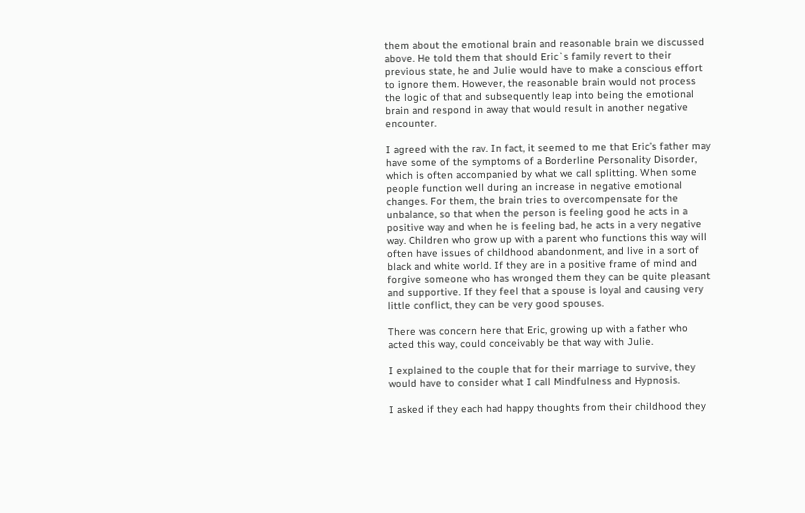them about the emotional brain and reasonable brain we discussed above. He told them that should Eric`s family revert to their previous state, he and Julie would have to make a conscious effort to ignore them. However, the reasonable brain would not process the logic of that and subsequently leap into being the emotional brain and respond in away that would result in another negative encounter.

I agreed with the rav. In fact, it seemed to me that Eric’s father may have some of the symptoms of a Borderline Personality Disorder, which is often accompanied by what we call splitting. When some people function well during an increase in negative emotional changes. For them, the brain tries to overcompensate for the unbalance, so that when the person is feeling good he acts in a positive way and when he is feeling bad, he acts in a very negative way. Children who grow up with a parent who functions this way will often have issues of childhood abandonment, and live in a sort of black and white world. If they are in a positive frame of mind and forgive someone who has wronged them they can be quite pleasant and supportive. If they feel that a spouse is loyal and causing very little conflict, they can be very good spouses.

There was concern here that Eric, growing up with a father who acted this way, could conceivably be that way with Julie.

I explained to the couple that for their marriage to survive, they would have to consider what I call Mindfulness and Hypnosis.

I asked if they each had happy thoughts from their childhood they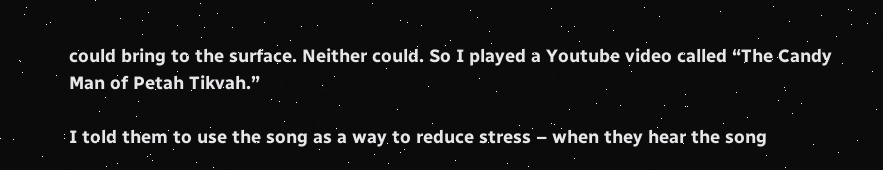could bring to the surface. Neither could. So I played a Youtube video called “The Candy Man of Petah Tikvah.”

I told them to use the song as a way to reduce stress – when they hear the song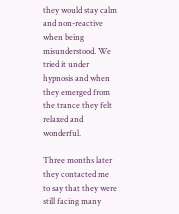they would stay calm and non-reactive when being misunderstood. We tried it under hypnosis and when they emerged from the trance they felt relaxed and wonderful.

Three months later they contacted me to say that they were still facing many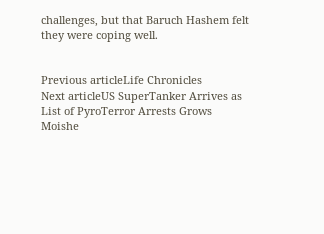challenges, but that Baruch Hashem felt they were coping well.


Previous articleLife Chronicles
Next articleUS SuperTanker Arrives as List of PyroTerror Arrests Grows
Moishe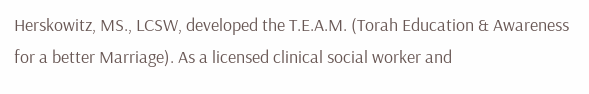Herskowitz, MS., LCSW, developed the T.E.A.M. (Torah Education & Awareness for a better Marriage). As a licensed clinical social worker and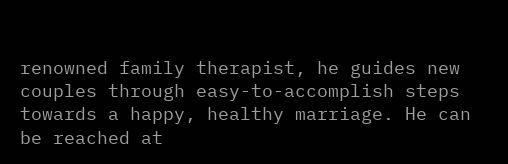renowned family therapist, he guides new couples through easy-to-accomplish steps towards a happy, healthy marriage. He can be reached at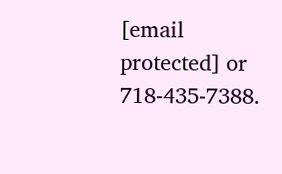[email protected] or 718-435-7388.